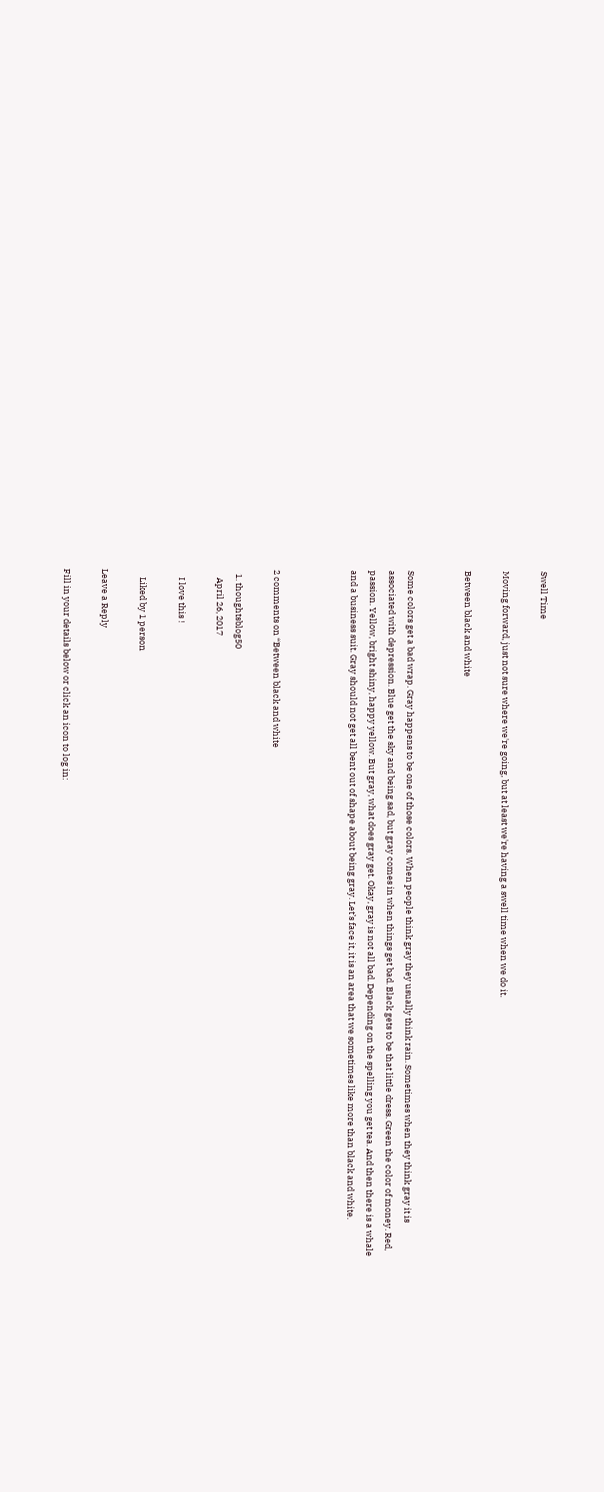Swell Time

Moving forward, just not sure where we're going, but at least we're having a swell time when we do it.

Between black and white


Some colors get a bad wrap. Gray happens to be one of those colors. When people think gray they usually think rain. Sometimes when they think gray it is associated with depression. Blue get the sky and being sad, but gray comes in when things get bad. Black gets to be that little dress. Green the color of money. Red, passion. Yellow, bright shiny, happy yellow. But gray, what does gray get. Okay, gray is not all bad. Depending on the spelling you get tea. And then there is a whale and a business suit. Gray should not get all bent out of shape about being gray. Let’s face it, it is an area that we sometimes like more than black and white.



2 comments on “Between black and white

  1. thoughtsblog50
    April 26, 2017

    I love this !

    Liked by 1 person

Leave a Reply

Fill in your details below or click an icon to log in: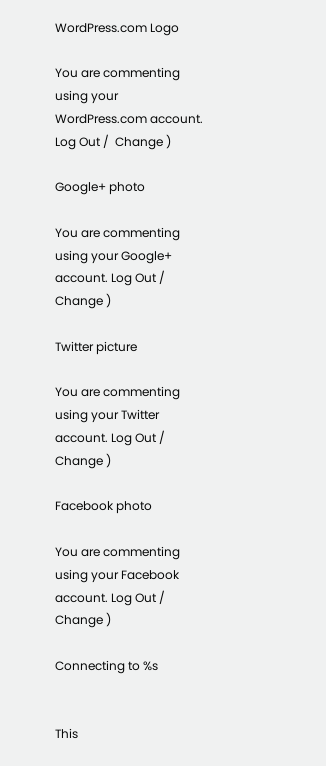WordPress.com Logo

You are commenting using your WordPress.com account. Log Out /  Change )

Google+ photo

You are commenting using your Google+ account. Log Out /  Change )

Twitter picture

You are commenting using your Twitter account. Log Out /  Change )

Facebook photo

You are commenting using your Facebook account. Log Out /  Change )

Connecting to %s


This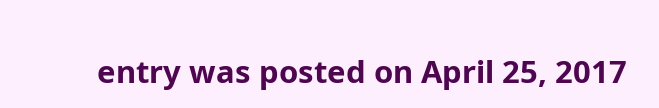entry was posted on April 25, 2017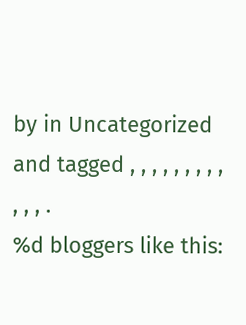by in Uncategorized and tagged , , , , , , , , , , , , .
%d bloggers like this: